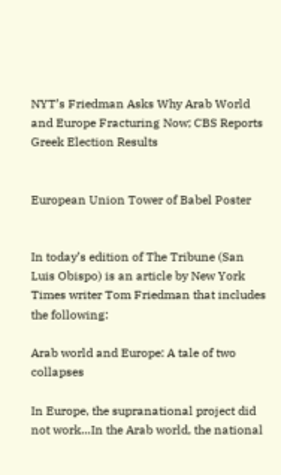NYT’s Friedman Asks Why Arab World and Europe Fracturing Now; CBS Reports Greek Election Results


European Union Tower of Babel Poster


In today’s edition of The Tribune (San Luis Obispo) is an article by New York Times writer Tom Friedman that includes the following:

Arab world and Europe: A tale of two collapses

In Europe, the supranational project did not work…In the Arab world, the national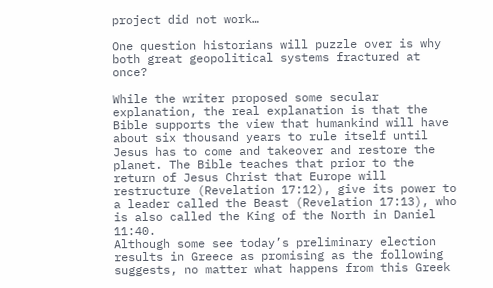project did not work…

One question historians will puzzle over is why both great geopolitical systems fractured at once?

While the writer proposed some secular explanation, the real explanation is that the Bible supports the view that humankind will have about six thousand years to rule itself until Jesus has to come and takeover and restore the planet. The Bible teaches that prior to the return of Jesus Christ that Europe will restructure (Revelation 17:12), give its power to a leader called the Beast (Revelation 17:13), who is also called the King of the North in Daniel 11:40.
Although some see today’s preliminary election results in Greece as promising as the following suggests, no matter what happens from this Greek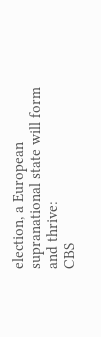election, a European supranational state will form and thrive:
CBS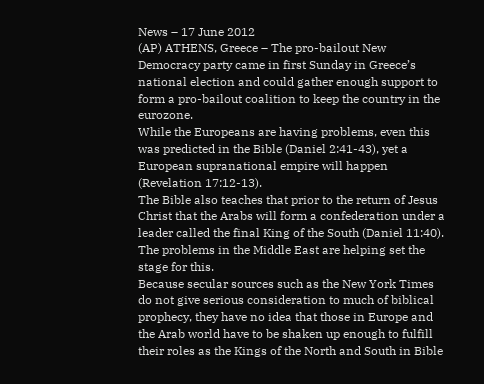News – 17 June 2012
(AP) ATHENS, Greece – The pro-bailout New Democracy party came in first Sunday in Greece’s national election and could gather enough support to form a pro-bailout coalition to keep the country in the eurozone.
While the Europeans are having problems, even this was predicted in the Bible (Daniel 2:41-43), yet a European supranational empire will happen (Revelation 17:12-13).
The Bible also teaches that prior to the return of Jesus Christ that the Arabs will form a confederation under a leader called the final King of the South (Daniel 11:40).  The problems in the Middle East are helping set the stage for this.
Because secular sources such as the New York Times do not give serious consideration to much of biblical prophecy, they have no idea that those in Europe and the Arab world have to be shaken up enough to fulfill their roles as the Kings of the North and South in Bible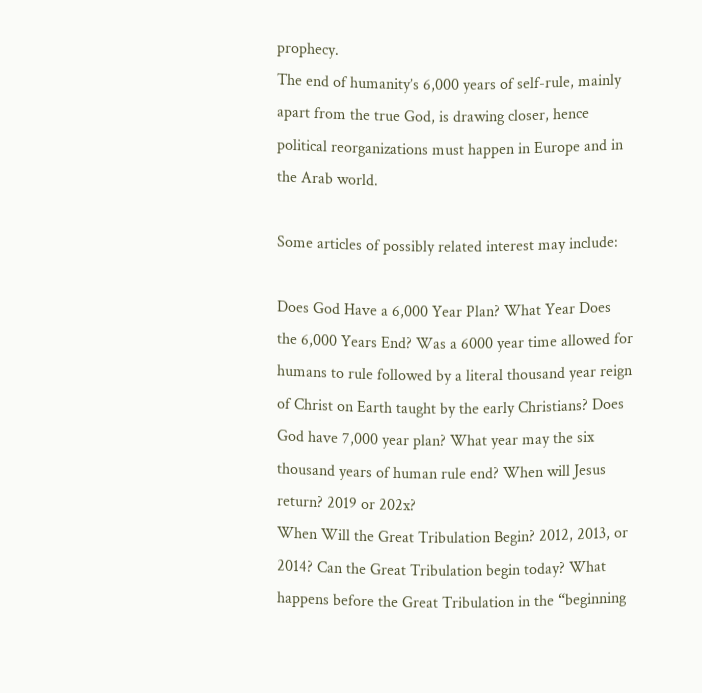prophecy.
The end of humanity’s 6,000 years of self-rule, mainly apart from the true God, is drawing closer, hence political reorganizations must happen in Europe and in the Arab world.

Some articles of possibly related interest may include:

Does God Have a 6,000 Year Plan? What Year Does the 6,000 Years End? Was a 6000 year time allowed for humans to rule followed by a literal thousand year reign of Christ on Earth taught by the early Christians? Does God have 7,000 year plan? What year may the six thousand years of human rule end? When will Jesus return? 2019 or 202x?
When Will the Great Tribulation Begin? 2012, 2013, or 2014? Can the Great Tribulation begin today? What happens before the Great Tribulation in the “beginning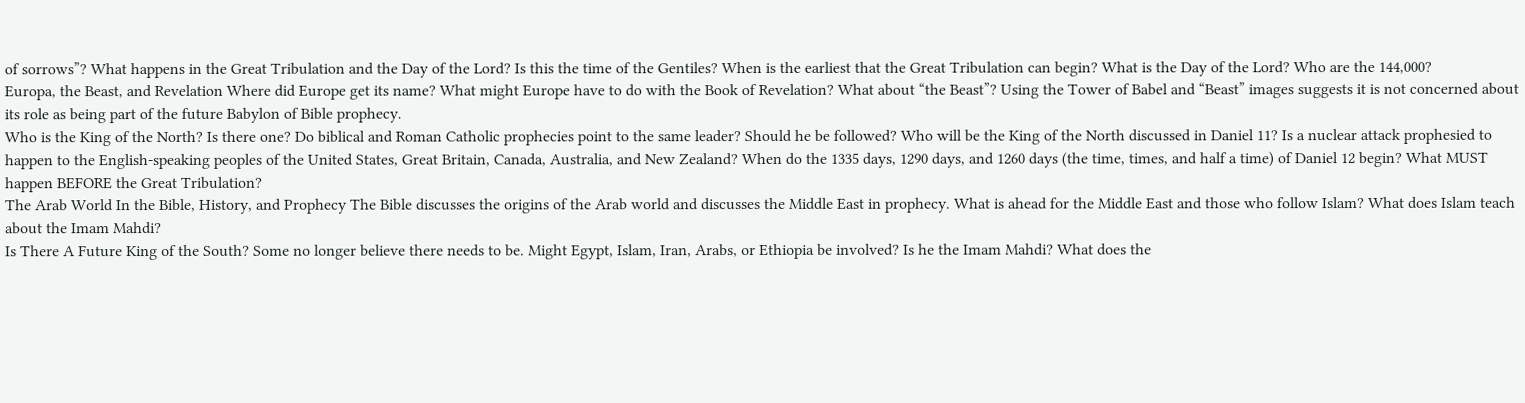of sorrows”? What happens in the Great Tribulation and the Day of the Lord? Is this the time of the Gentiles? When is the earliest that the Great Tribulation can begin? What is the Day of the Lord? Who are the 144,000?
Europa, the Beast, and Revelation Where did Europe get its name? What might Europe have to do with the Book of Revelation? What about “the Beast”? Using the Tower of Babel and “Beast” images suggests it is not concerned about its role as being part of the future Babylon of Bible prophecy.
Who is the King of the North? Is there one? Do biblical and Roman Catholic prophecies point to the same leader? Should he be followed? Who will be the King of the North discussed in Daniel 11? Is a nuclear attack prophesied to happen to the English-speaking peoples of the United States, Great Britain, Canada, Australia, and New Zealand? When do the 1335 days, 1290 days, and 1260 days (the time, times, and half a time) of Daniel 12 begin? What MUST happen BEFORE the Great Tribulation?
The Arab World In the Bible, History, and Prophecy The Bible discusses the origins of the Arab world and discusses the Middle East in prophecy. What is ahead for the Middle East and those who follow Islam? What does Islam teach about the Imam Mahdi?
Is There A Future King of the South? Some no longer believe there needs to be. Might Egypt, Islam, Iran, Arabs, or Ethiopia be involved? Is he the Imam Mahdi? What does the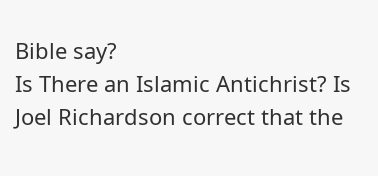Bible say?
Is There an Islamic Antichrist? Is Joel Richardson correct that the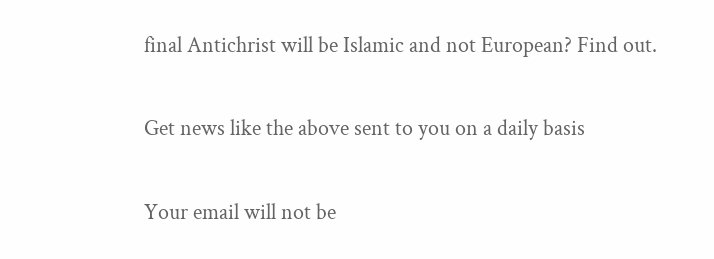final Antichrist will be Islamic and not European? Find out.

Get news like the above sent to you on a daily basis

Your email will not be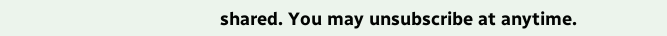shared. You may unsubscribe at anytime.